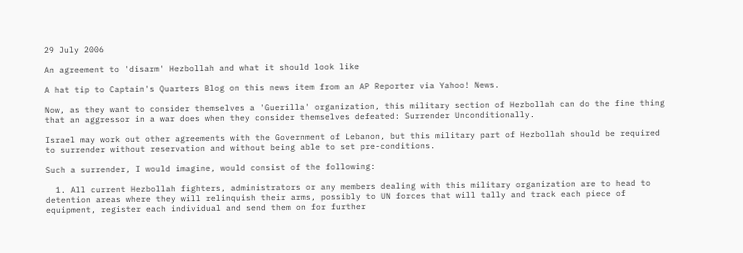29 July 2006

An agreement to 'disarm' Hezbollah and what it should look like

A hat tip to Captain's Quarters Blog on this news item from an AP Reporter via Yahoo! News.

Now, as they want to consider themselves a 'Guerilla' organization, this military section of Hezbollah can do the fine thing that an aggressor in a war does when they consider themselves defeated: Surrender Unconditionally.

Israel may work out other agreements with the Government of Lebanon, but this military part of Hezbollah should be required to surrender without reservation and without being able to set pre-conditions.

Such a surrender, I would imagine, would consist of the following:

  1. All current Hezbollah fighters, administrators or any members dealing with this military organization are to head to detention areas where they will relinquish their arms, possibly to UN forces that will tally and track each piece of equipment, register each individual and send them on for further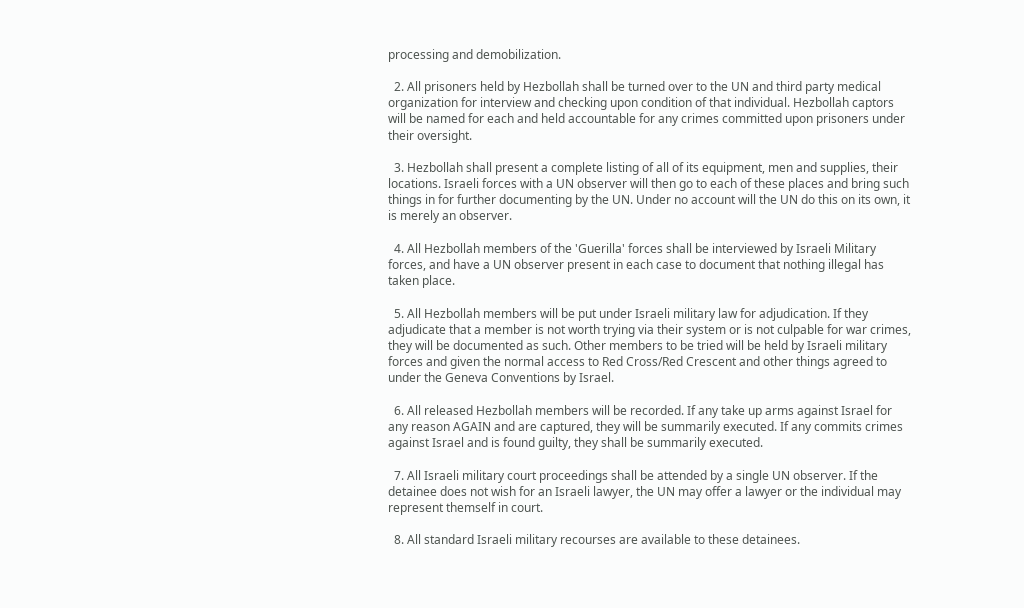processing and demobilization.

  2. All prisoners held by Hezbollah shall be turned over to the UN and third party medical organization for interview and checking upon condition of that individual. Hezbollah captors will be named for each and held accountable for any crimes committed upon prisoners under their oversight.

  3. Hezbollah shall present a complete listing of all of its equipment, men and supplies, their locations. Israeli forces with a UN observer will then go to each of these places and bring such things in for further documenting by the UN. Under no account will the UN do this on its own, it is merely an observer.

  4. All Hezbollah members of the 'Guerilla' forces shall be interviewed by Israeli Military forces, and have a UN observer present in each case to document that nothing illegal has taken place.

  5. All Hezbollah members will be put under Israeli military law for adjudication. If they adjudicate that a member is not worth trying via their system or is not culpable for war crimes, they will be documented as such. Other members to be tried will be held by Israeli military forces and given the normal access to Red Cross/Red Crescent and other things agreed to under the Geneva Conventions by Israel.

  6. All released Hezbollah members will be recorded. If any take up arms against Israel for any reason AGAIN and are captured, they will be summarily executed. If any commits crimes against Israel and is found guilty, they shall be summarily executed.

  7. All Israeli military court proceedings shall be attended by a single UN observer. If the detainee does not wish for an Israeli lawyer, the UN may offer a lawyer or the individual may represent themself in court.

  8. All standard Israeli military recourses are available to these detainees.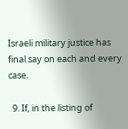Israeli military justice has final say on each and every case.

  9. If, in the listing of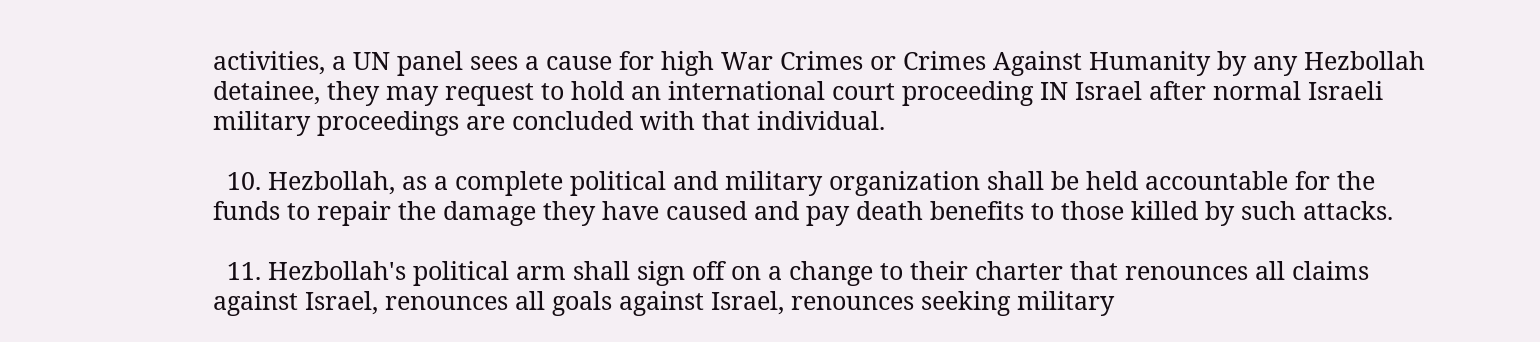activities, a UN panel sees a cause for high War Crimes or Crimes Against Humanity by any Hezbollah detainee, they may request to hold an international court proceeding IN Israel after normal Israeli military proceedings are concluded with that individual.

  10. Hezbollah, as a complete political and military organization shall be held accountable for the funds to repair the damage they have caused and pay death benefits to those killed by such attacks.

  11. Hezbollah's political arm shall sign off on a change to their charter that renounces all claims against Israel, renounces all goals against Israel, renounces seeking military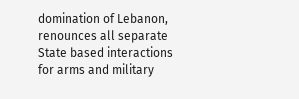domination of Lebanon, renounces all separate State based interactions for arms and military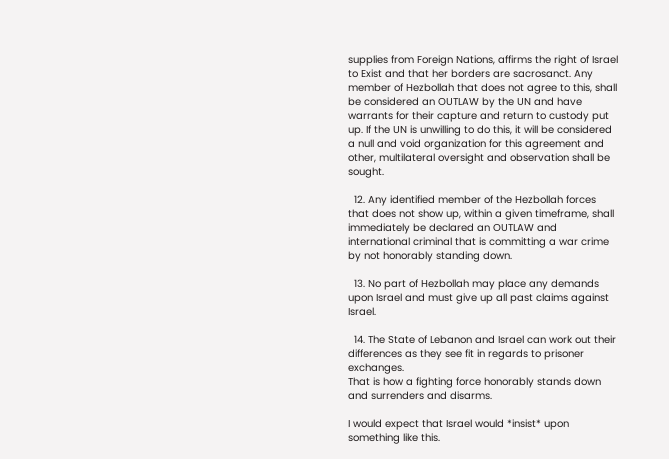supplies from Foreign Nations, affirms the right of Israel to Exist and that her borders are sacrosanct. Any member of Hezbollah that does not agree to this, shall be considered an OUTLAW by the UN and have warrants for their capture and return to custody put up. If the UN is unwilling to do this, it will be considered a null and void organization for this agreement and other, multilateral oversight and observation shall be sought.

  12. Any identified member of the Hezbollah forces that does not show up, within a given timeframe, shall immediately be declared an OUTLAW and international criminal that is committing a war crime by not honorably standing down.

  13. No part of Hezbollah may place any demands upon Israel and must give up all past claims against Israel.

  14. The State of Lebanon and Israel can work out their differences as they see fit in regards to prisoner exchanges.
That is how a fighting force honorably stands down and surrenders and disarms.

I would expect that Israel would *insist* upon something like this.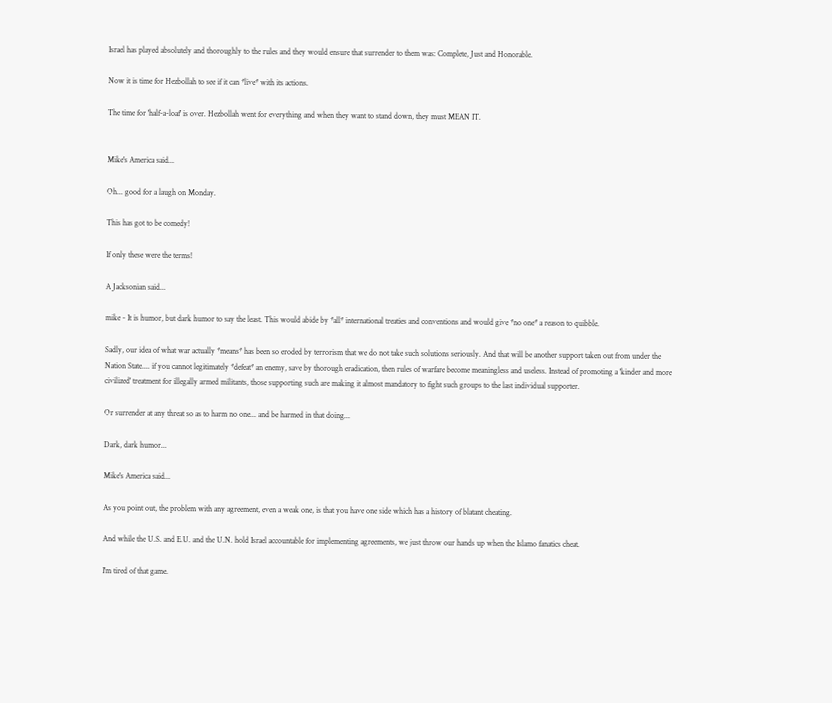Israel has played absolutely and thoroughly to the rules and they would ensure that surrender to them was: Complete, Just and Honorable.

Now it is time for Hezbollah to see if it can *live* with its actions.

The time for 'half-a-loaf' is over. Hezbollah went for everything and when they want to stand down, they must MEAN IT.


Mike's America said...

Oh... good for a laugh on Monday.

This has got to be comedy!

If only these were the terms!

A Jacksonian said...

mike - It is humor, but dark humor to say the least. This would abide by *all* international treaties and conventions and would give *no one* a reason to quibble.

Sadly, our idea of what war actually *means* has been so eroded by terrorism that we do not take such solutions seriously. And that will be another support taken out from under the Nation State.... if you cannot legitimately *defeat* an enemy, save by thorough eradication, then rules of warfare become meaningless and useless. Instead of promoting a 'kinder and more civilized' treatment for illegally armed militants, those supporting such are making it almost mandatory to fight such groups to the last individual supporter.

Or surrender at any threat so as to harm no one... and be harmed in that doing...

Dark, dark humor...

Mike's America said...

As you point out, the problem with any agreement, even a weak one, is that you have one side which has a history of blatant cheating.

And while the U.S. and E.U. and the U.N. hold Israel accountable for implementing agreements, we just throw our hands up when the Islamo fanatics cheat.

I'm tired of that game.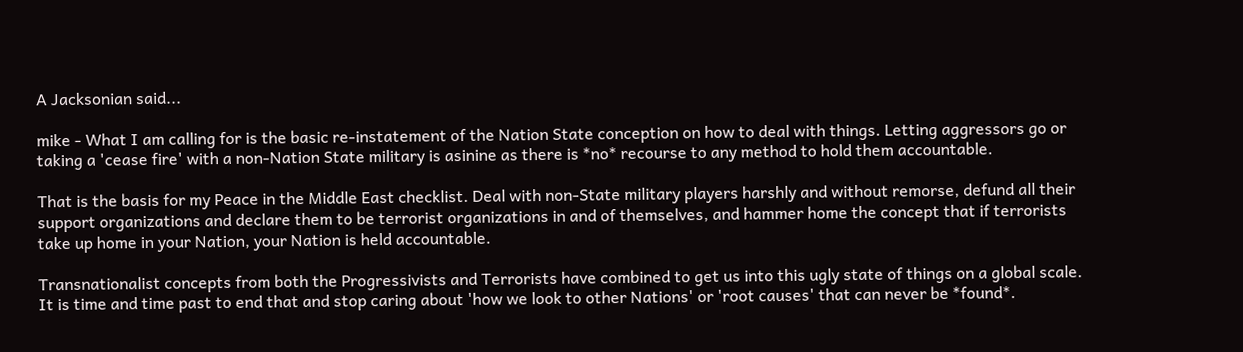A Jacksonian said...

mike - What I am calling for is the basic re-instatement of the Nation State conception on how to deal with things. Letting aggressors go or taking a 'cease fire' with a non-Nation State military is asinine as there is *no* recourse to any method to hold them accountable.

That is the basis for my Peace in the Middle East checklist. Deal with non-State military players harshly and without remorse, defund all their support organizations and declare them to be terrorist organizations in and of themselves, and hammer home the concept that if terrorists take up home in your Nation, your Nation is held accountable.

Transnationalist concepts from both the Progressivists and Terrorists have combined to get us into this ugly state of things on a global scale. It is time and time past to end that and stop caring about 'how we look to other Nations' or 'root causes' that can never be *found*.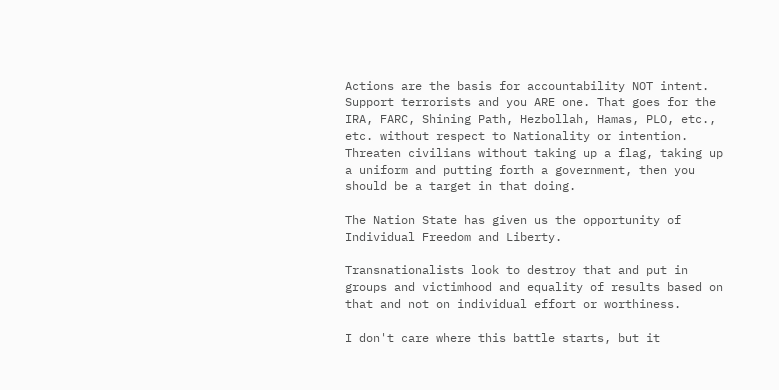Actions are the basis for accountability NOT intent. Support terrorists and you ARE one. That goes for the IRA, FARC, Shining Path, Hezbollah, Hamas, PLO, etc., etc. without respect to Nationality or intention. Threaten civilians without taking up a flag, taking up a uniform and putting forth a government, then you should be a target in that doing.

The Nation State has given us the opportunity of Individual Freedom and Liberty.

Transnationalists look to destroy that and put in groups and victimhood and equality of results based on that and not on individual effort or worthiness.

I don't care where this battle starts, but it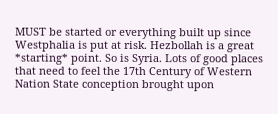MUST be started or everything built up since Westphalia is put at risk. Hezbollah is a great *starting* point. So is Syria. Lots of good places that need to feel the 17th Century of Western Nation State conception brought upon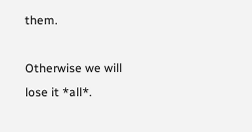them.

Otherwise we will lose it *all*.